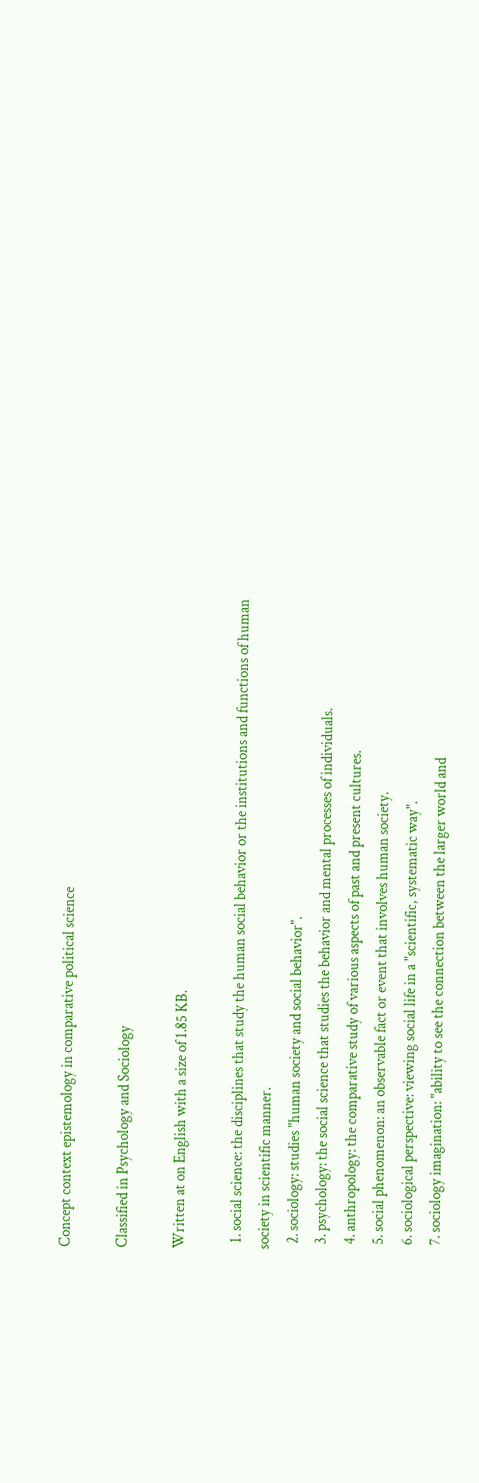Concept context epistemology in comparative political science

Classified in Psychology and Sociology

Written at on English with a size of 1.85 KB.

  1. social science: the disciplines that study the human social behavior or the institutions and functions of human society in scientific manner.
  2. sociology: studies "human society and social behavior".
  3. psychology: the social science that studies the behavior and mental processes of individuals.
  4. anthropology: the comparative study of various aspects of past and present cultures.
  5. social phenomenon: an observable fact or event that involves human society.
  6. sociological perspective: viewing social life in a "scientific, systematic way".
  7. sociology imagination: "ability to see the connection between the larger world and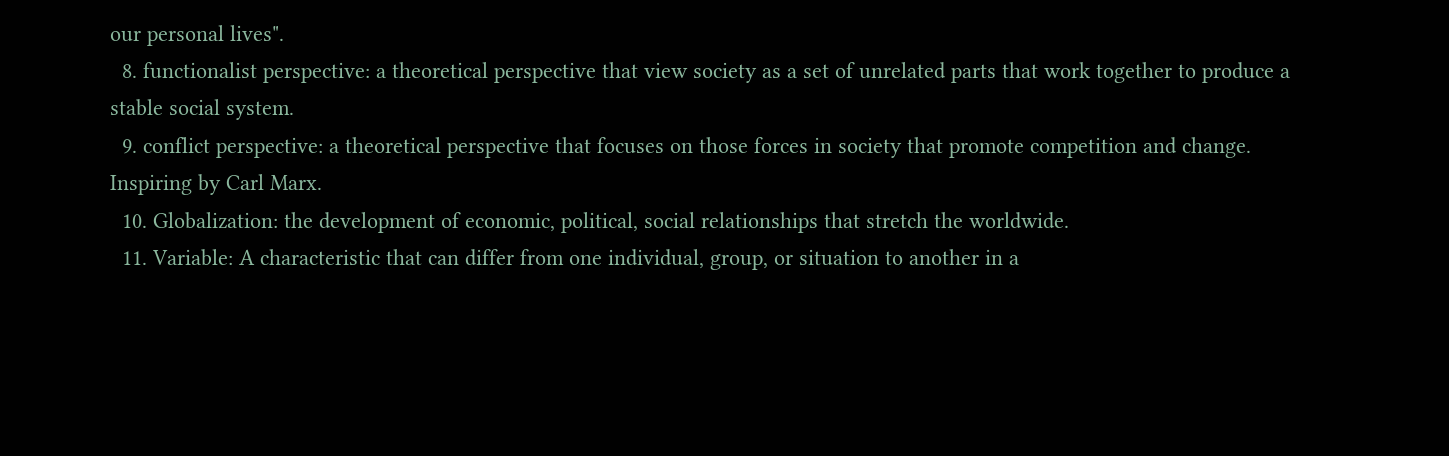our personal lives".
  8. functionalist perspective: a theoretical perspective that view society as a set of unrelated parts that work together to produce a stable social system.
  9. conflict perspective: a theoretical perspective that focuses on those forces in society that promote competition and change. Inspiring by Carl Marx.
  10. Globalization: the development of economic, political, social relationships that stretch the worldwide.
  11. Variable: A characteristic that can differ from one individual, group, or situation to another in a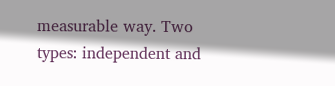measurable way. Two types: independent and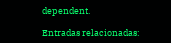dependent.

Entradas relacionadas: